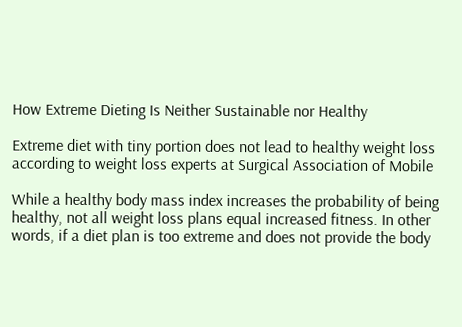How Extreme Dieting Is Neither Sustainable nor Healthy

Extreme diet with tiny portion does not lead to healthy weight loss according to weight loss experts at Surgical Association of Mobile

While a healthy body mass index increases the probability of being healthy, not all weight loss plans equal increased fitness. In other words, if a diet plan is too extreme and does not provide the body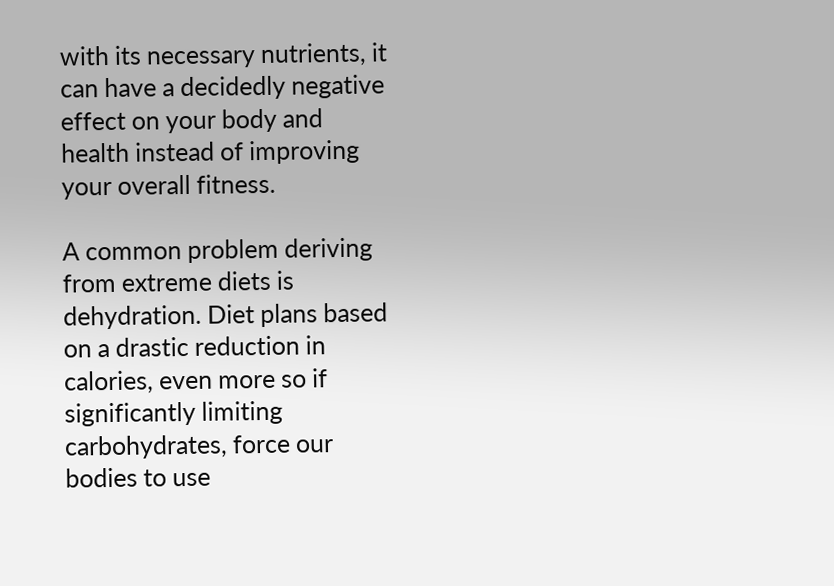with its necessary nutrients, it can have a decidedly negative effect on your body and health instead of improving your overall fitness.

A common problem deriving from extreme diets is dehydration. Diet plans based on a drastic reduction in calories, even more so if significantly limiting carbohydrates, force our bodies to use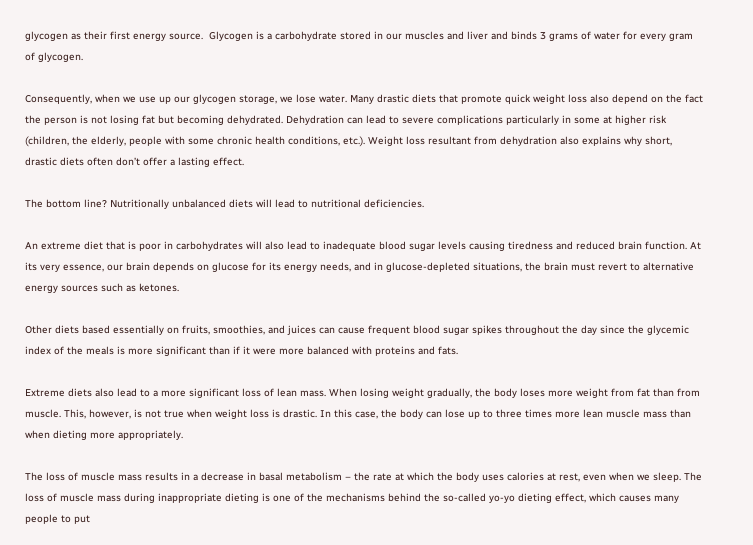glycogen as their first energy source.  Glycogen is a carbohydrate stored in our muscles and liver and binds 3 grams of water for every gram of glycogen.

Consequently, when we use up our glycogen storage, we lose water. Many drastic diets that promote quick weight loss also depend on the fact the person is not losing fat but becoming dehydrated. Dehydration can lead to severe complications particularly in some at higher risk (children, the elderly, people with some chronic health conditions, etc.). Weight loss resultant from dehydration also explains why short, drastic diets often don’t offer a lasting effect.

The bottom line? Nutritionally unbalanced diets will lead to nutritional deficiencies.

An extreme diet that is poor in carbohydrates will also lead to inadequate blood sugar levels causing tiredness and reduced brain function. At its very essence, our brain depends on glucose for its energy needs, and in glucose-depleted situations, the brain must revert to alternative energy sources such as ketones.

Other diets based essentially on fruits, smoothies, and juices can cause frequent blood sugar spikes throughout the day since the glycemic index of the meals is more significant than if it were more balanced with proteins and fats.

Extreme diets also lead to a more significant loss of lean mass. When losing weight gradually, the body loses more weight from fat than from muscle. This, however, is not true when weight loss is drastic. In this case, the body can lose up to three times more lean muscle mass than when dieting more appropriately.

The loss of muscle mass results in a decrease in basal metabolism – the rate at which the body uses calories at rest, even when we sleep. The loss of muscle mass during inappropriate dieting is one of the mechanisms behind the so-called yo-yo dieting effect, which causes many people to put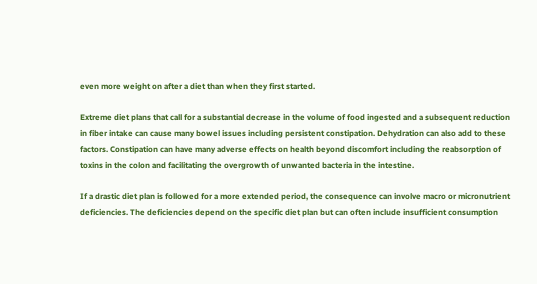even more weight on after a diet than when they first started.

Extreme diet plans that call for a substantial decrease in the volume of food ingested and a subsequent reduction in fiber intake can cause many bowel issues including persistent constipation. Dehydration can also add to these factors. Constipation can have many adverse effects on health beyond discomfort including the reabsorption of toxins in the colon and facilitating the overgrowth of unwanted bacteria in the intestine.

If a drastic diet plan is followed for a more extended period, the consequence can involve macro or micronutrient deficiencies. The deficiencies depend on the specific diet plan but can often include insufficient consumption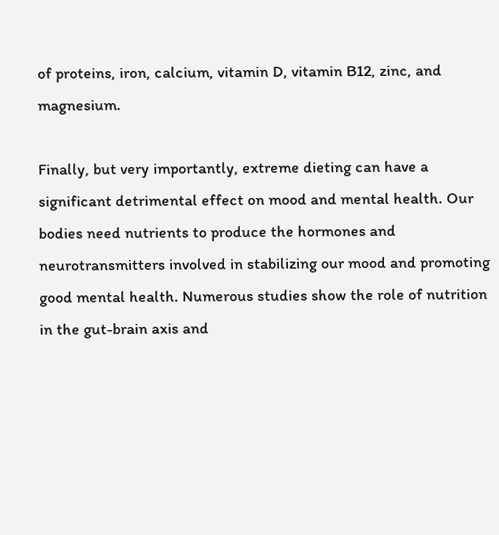of proteins, iron, calcium, vitamin D, vitamin B12, zinc, and magnesium.

Finally, but very importantly, extreme dieting can have a significant detrimental effect on mood and mental health. Our bodies need nutrients to produce the hormones and neurotransmitters involved in stabilizing our mood and promoting good mental health. Numerous studies show the role of nutrition in the gut-brain axis and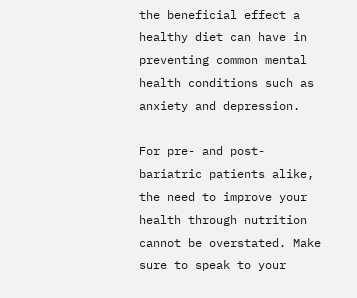the beneficial effect a healthy diet can have in preventing common mental health conditions such as anxiety and depression.

For pre- and post-bariatric patients alike, the need to improve your health through nutrition cannot be overstated. Make sure to speak to your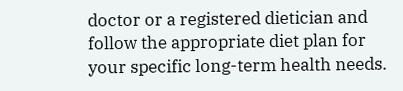doctor or a registered dietician and follow the appropriate diet plan for your specific long-term health needs.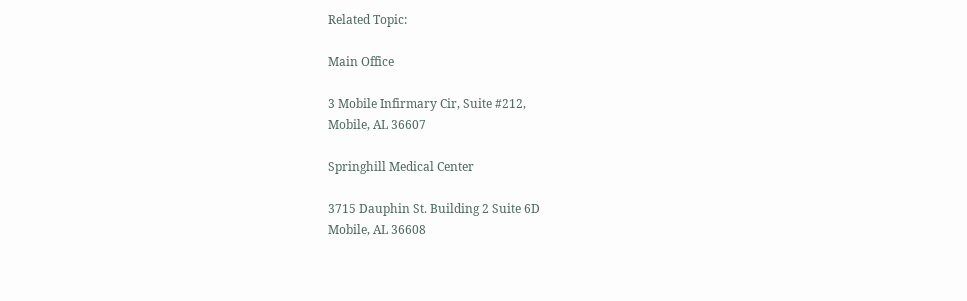Related Topic:

Main Office

3 Mobile Infirmary Cir, Suite #212,
Mobile, AL 36607

Springhill Medical Center

3715 Dauphin St. Building 2 Suite 6D
Mobile, AL 36608